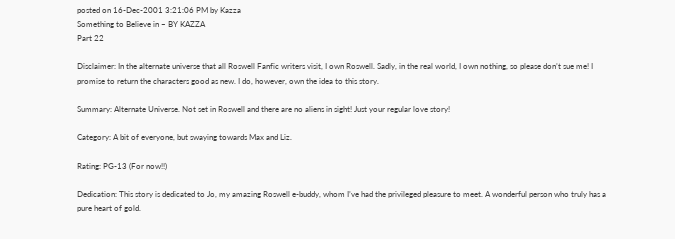posted on 16-Dec-2001 3:21:06 PM by Kazza
Something to Believe in – BY KAZZA
Part 22

Disclaimer: In the alternate universe that all Roswell Fanfic writers visit, I own Roswell. Sadly, in the real world, I own nothing, so please don’t sue me! I promise to return the characters good as new. I do, however, own the idea to this story.

Summary: Alternate Universe. Not set in Roswell and there are no aliens in sight! Just your regular love story!

Category: A bit of everyone, but swaying towards Max and Liz.

Rating: PG-13 (For now!!)

Dedication: This story is dedicated to Jo, my amazing Roswell e-buddy, whom I’ve had the privileged pleasure to meet. A wonderful person who truly has a pure heart of gold.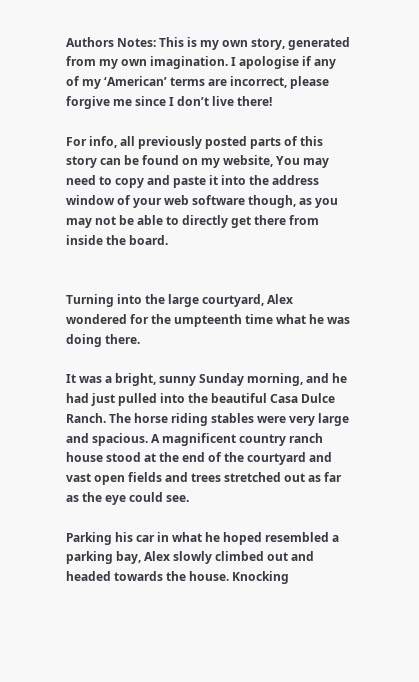Authors Notes: This is my own story, generated from my own imagination. I apologise if any of my ‘American’ terms are incorrect, please forgive me since I don’t live there!

For info, all previously posted parts of this story can be found on my website, You may need to copy and paste it into the address window of your web software though, as you may not be able to directly get there from inside the board.


Turning into the large courtyard, Alex wondered for the umpteenth time what he was doing there.

It was a bright, sunny Sunday morning, and he had just pulled into the beautiful Casa Dulce Ranch. The horse riding stables were very large and spacious. A magnificent country ranch house stood at the end of the courtyard and vast open fields and trees stretched out as far as the eye could see.

Parking his car in what he hoped resembled a parking bay, Alex slowly climbed out and headed towards the house. Knocking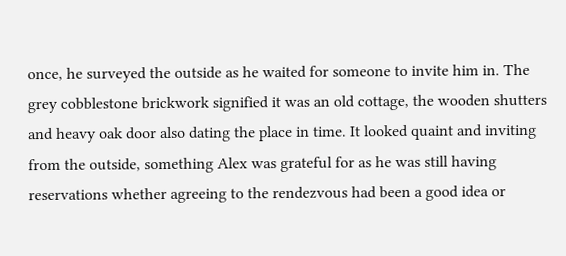once, he surveyed the outside as he waited for someone to invite him in. The grey cobblestone brickwork signified it was an old cottage, the wooden shutters and heavy oak door also dating the place in time. It looked quaint and inviting from the outside, something Alex was grateful for as he was still having reservations whether agreeing to the rendezvous had been a good idea or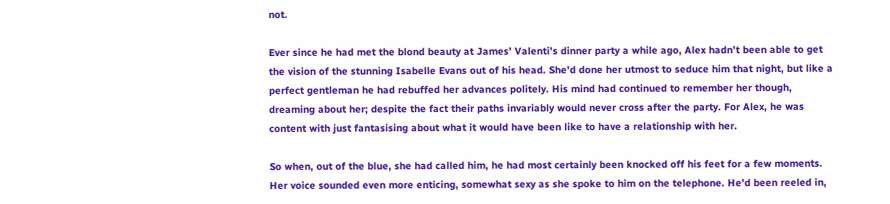not.

Ever since he had met the blond beauty at James’ Valenti’s dinner party a while ago, Alex hadn’t been able to get the vision of the stunning Isabelle Evans out of his head. She’d done her utmost to seduce him that night, but like a perfect gentleman he had rebuffed her advances politely. His mind had continued to remember her though, dreaming about her; despite the fact their paths invariably would never cross after the party. For Alex, he was content with just fantasising about what it would have been like to have a relationship with her.

So when, out of the blue, she had called him, he had most certainly been knocked off his feet for a few moments. Her voice sounded even more enticing, somewhat sexy as she spoke to him on the telephone. He’d been reeled in,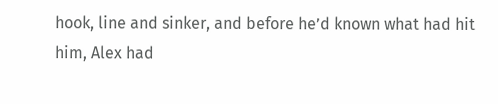hook, line and sinker, and before he’d known what had hit him, Alex had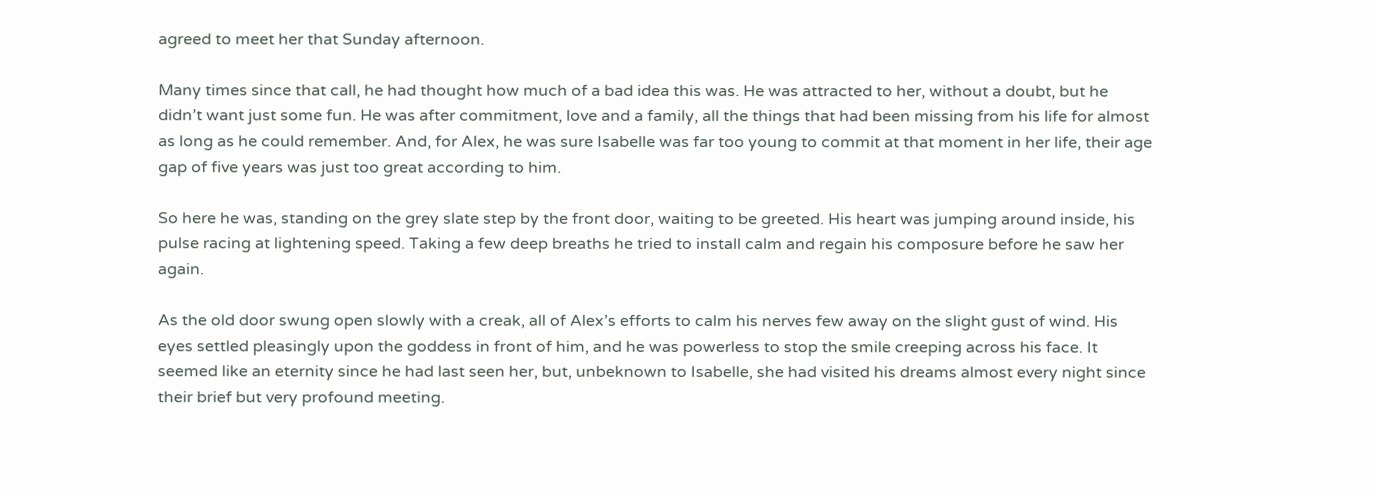agreed to meet her that Sunday afternoon.

Many times since that call, he had thought how much of a bad idea this was. He was attracted to her, without a doubt, but he didn’t want just some fun. He was after commitment, love and a family, all the things that had been missing from his life for almost as long as he could remember. And, for Alex, he was sure Isabelle was far too young to commit at that moment in her life, their age gap of five years was just too great according to him.

So here he was, standing on the grey slate step by the front door, waiting to be greeted. His heart was jumping around inside, his pulse racing at lightening speed. Taking a few deep breaths he tried to install calm and regain his composure before he saw her again.

As the old door swung open slowly with a creak, all of Alex’s efforts to calm his nerves few away on the slight gust of wind. His eyes settled pleasingly upon the goddess in front of him, and he was powerless to stop the smile creeping across his face. It seemed like an eternity since he had last seen her, but, unbeknown to Isabelle, she had visited his dreams almost every night since their brief but very profound meeting.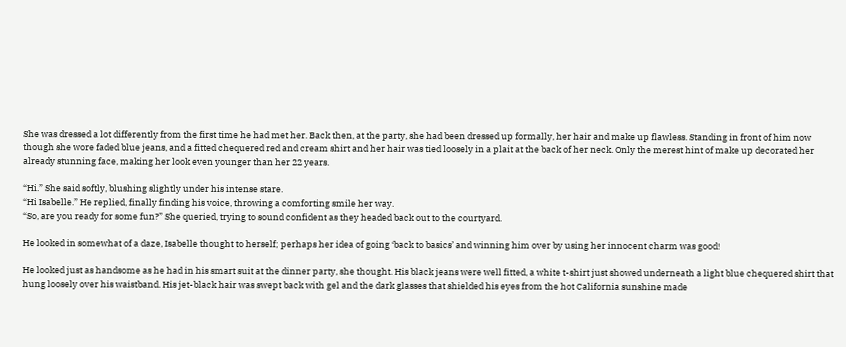She was dressed a lot differently from the first time he had met her. Back then, at the party, she had been dressed up formally, her hair and make up flawless. Standing in front of him now though she wore faded blue jeans, and a fitted chequered red and cream shirt and her hair was tied loosely in a plait at the back of her neck. Only the merest hint of make up decorated her already stunning face, making her look even younger than her 22 years.

“Hi.” She said softly, blushing slightly under his intense stare.
“Hi Isabelle.” He replied, finally finding his voice, throwing a comforting smile her way.
“So, are you ready for some fun?” She queried, trying to sound confident as they headed back out to the courtyard.

He looked in somewhat of a daze, Isabelle thought to herself; perhaps her idea of going ‘back to basics’ and winning him over by using her innocent charm was good!

He looked just as handsome as he had in his smart suit at the dinner party, she thought. His black jeans were well fitted, a white t-shirt just showed underneath a light blue chequered shirt that hung loosely over his waistband. His jet-black hair was swept back with gel and the dark glasses that shielded his eyes from the hot California sunshine made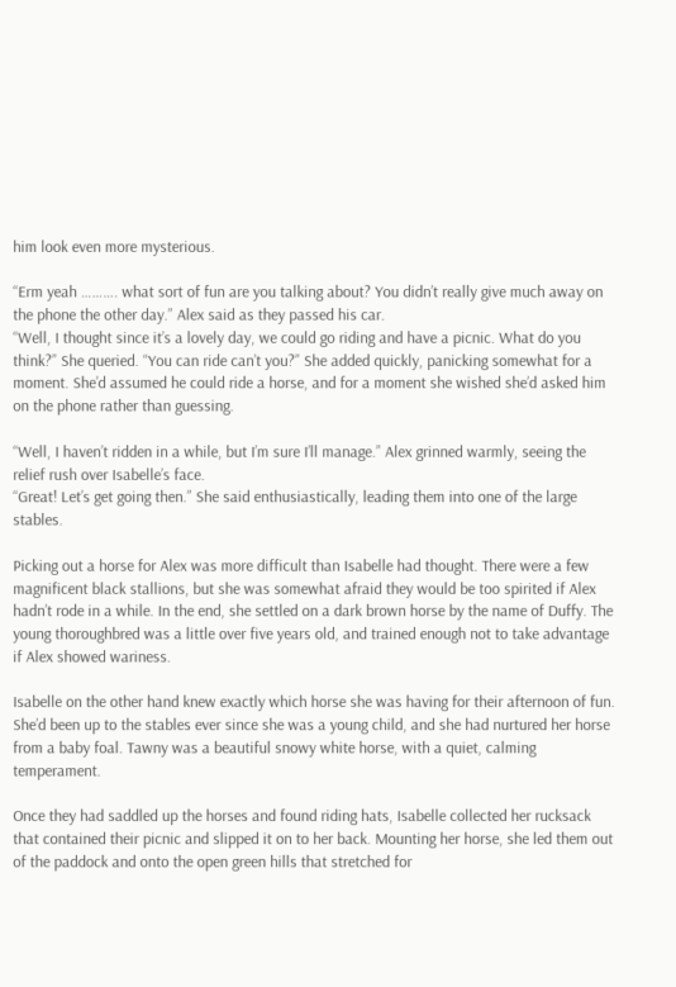him look even more mysterious.

“Erm yeah ………. what sort of fun are you talking about? You didn’t really give much away on the phone the other day.” Alex said as they passed his car.
“Well, I thought since it’s a lovely day, we could go riding and have a picnic. What do you think?” She queried. “You can ride can’t you?” She added quickly, panicking somewhat for a moment. She’d assumed he could ride a horse, and for a moment she wished she’d asked him on the phone rather than guessing.

“Well, I haven’t ridden in a while, but I’m sure I’ll manage.” Alex grinned warmly, seeing the relief rush over Isabelle’s face.
“Great! Let’s get going then.” She said enthusiastically, leading them into one of the large stables.

Picking out a horse for Alex was more difficult than Isabelle had thought. There were a few magnificent black stallions, but she was somewhat afraid they would be too spirited if Alex hadn’t rode in a while. In the end, she settled on a dark brown horse by the name of Duffy. The young thoroughbred was a little over five years old, and trained enough not to take advantage if Alex showed wariness.

Isabelle on the other hand knew exactly which horse she was having for their afternoon of fun. She’d been up to the stables ever since she was a young child, and she had nurtured her horse from a baby foal. Tawny was a beautiful snowy white horse, with a quiet, calming temperament.

Once they had saddled up the horses and found riding hats, Isabelle collected her rucksack that contained their picnic and slipped it on to her back. Mounting her horse, she led them out of the paddock and onto the open green hills that stretched for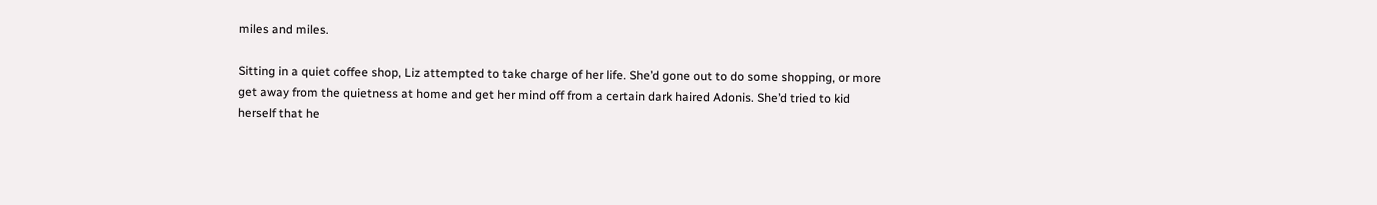miles and miles.

Sitting in a quiet coffee shop, Liz attempted to take charge of her life. She’d gone out to do some shopping, or more get away from the quietness at home and get her mind off from a certain dark haired Adonis. She’d tried to kid herself that he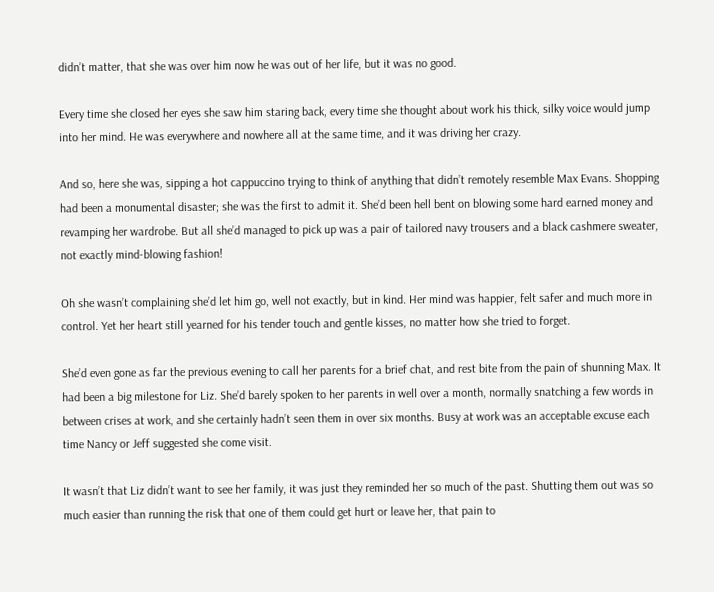didn’t matter, that she was over him now he was out of her life, but it was no good.

Every time she closed her eyes she saw him staring back, every time she thought about work his thick, silky voice would jump into her mind. He was everywhere and nowhere all at the same time, and it was driving her crazy.

And so, here she was, sipping a hot cappuccino trying to think of anything that didn’t remotely resemble Max Evans. Shopping had been a monumental disaster; she was the first to admit it. She’d been hell bent on blowing some hard earned money and revamping her wardrobe. But all she’d managed to pick up was a pair of tailored navy trousers and a black cashmere sweater, not exactly mind-blowing fashion!

Oh she wasn’t complaining she’d let him go, well not exactly, but in kind. Her mind was happier, felt safer and much more in control. Yet her heart still yearned for his tender touch and gentle kisses, no matter how she tried to forget.

She’d even gone as far the previous evening to call her parents for a brief chat, and rest bite from the pain of shunning Max. It had been a big milestone for Liz. She’d barely spoken to her parents in well over a month, normally snatching a few words in between crises at work, and she certainly hadn’t seen them in over six months. Busy at work was an acceptable excuse each time Nancy or Jeff suggested she come visit.

It wasn’t that Liz didn’t want to see her family, it was just they reminded her so much of the past. Shutting them out was so much easier than running the risk that one of them could get hurt or leave her, that pain to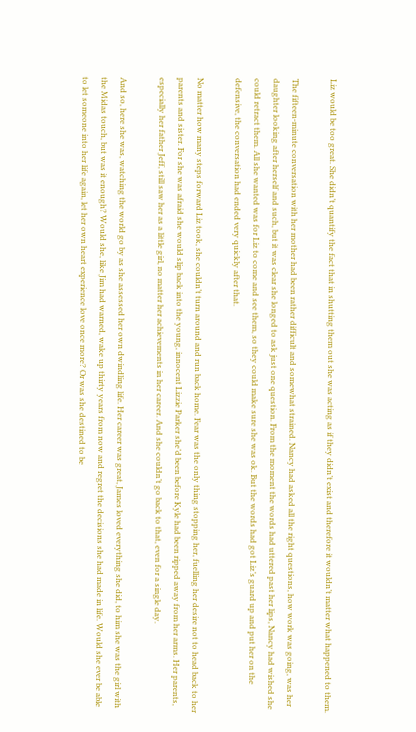Liz would be too great. She didn’t quantify the fact that in shutting them out she was acting as if they didn’t exist and therefore it wouldn’t matter what happened to them.

The fifteen-minute conversation with her mother had been rather difficult and somewhat strained. Nancy had asked all the right questions, how work was going, was her daughter looking after herself and such, but it was clear she longed to ask just one question. From the moment the words had uttered past her lips, Nancy had wished she could retract them. All she wanted was for Liz to come and see them, so they could make sure she was ok. But the words had got Liz’s guard up and put her on the defensive, the conversation had ended very quickly after that.

No matter how many steps forward Liz took, she couldn’t turn around and run back home. Fear was the only thing stopping her, fuelling her desire not to head back to her parents and sister. For she was afraid she would slip back into the young, innocent Lizzie Parker she’d been before Kyle had been ripped away from her arms. Her parents, especially her father Jeff, still saw her as a little girl, no matter her achievements in her career. And she couldn’t go back to that, even for a single day.

And so, here she was, watching the world go by as she assessed her own dwindling life. Her career was great, James loved everything she did, to him she was the girl with the Midas touch, but was it enough? Would she, like Jim had warned, wake up thirty years from now and regret the decisions she had made in life. Would she ever be able to let someone into her life again, let her own heart experience love once more? Or was she destined to be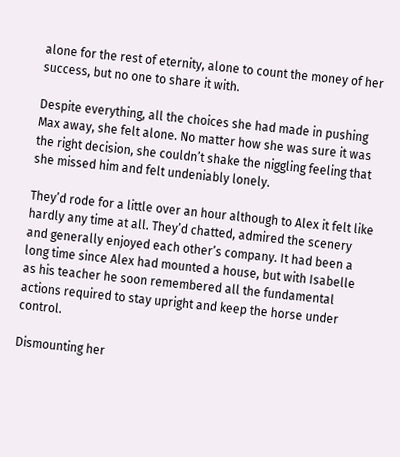alone for the rest of eternity, alone to count the money of her success, but no one to share it with.

Despite everything, all the choices she had made in pushing Max away, she felt alone. No matter how she was sure it was the right decision, she couldn’t shake the niggling feeling that she missed him and felt undeniably lonely.

They’d rode for a little over an hour although to Alex it felt like hardly any time at all. They’d chatted, admired the scenery and generally enjoyed each other’s company. It had been a long time since Alex had mounted a house, but with Isabelle as his teacher he soon remembered all the fundamental actions required to stay upright and keep the horse under control.

Dismounting her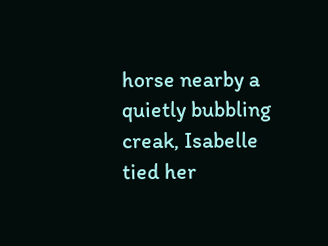horse nearby a quietly bubbling creak, Isabelle tied her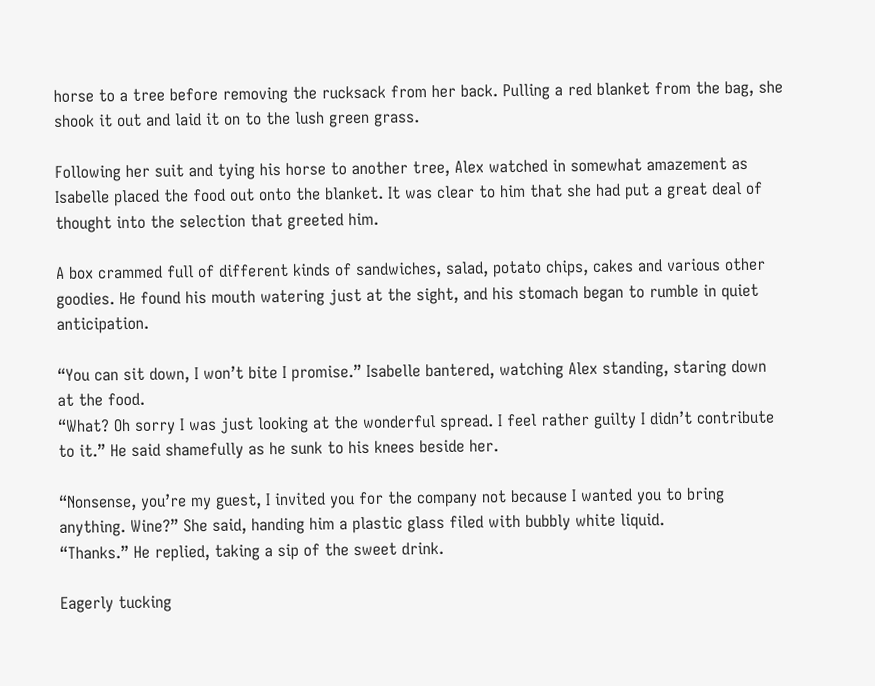horse to a tree before removing the rucksack from her back. Pulling a red blanket from the bag, she shook it out and laid it on to the lush green grass.

Following her suit and tying his horse to another tree, Alex watched in somewhat amazement as Isabelle placed the food out onto the blanket. It was clear to him that she had put a great deal of thought into the selection that greeted him.

A box crammed full of different kinds of sandwiches, salad, potato chips, cakes and various other goodies. He found his mouth watering just at the sight, and his stomach began to rumble in quiet anticipation.

“You can sit down, I won’t bite I promise.” Isabelle bantered, watching Alex standing, staring down at the food.
“What? Oh sorry I was just looking at the wonderful spread. I feel rather guilty I didn’t contribute to it.” He said shamefully as he sunk to his knees beside her.

“Nonsense, you’re my guest, I invited you for the company not because I wanted you to bring anything. Wine?” She said, handing him a plastic glass filed with bubbly white liquid.
“Thanks.” He replied, taking a sip of the sweet drink.

Eagerly tucking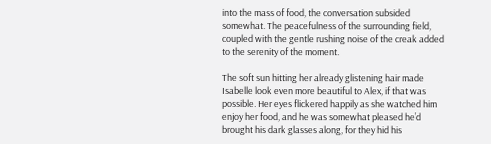into the mass of food, the conversation subsided somewhat. The peacefulness of the surrounding field, coupled with the gentle rushing noise of the creak added to the serenity of the moment.

The soft sun hitting her already glistening hair made Isabelle look even more beautiful to Alex, if that was possible. Her eyes flickered happily as she watched him enjoy her food, and he was somewhat pleased he’d brought his dark glasses along, for they hid his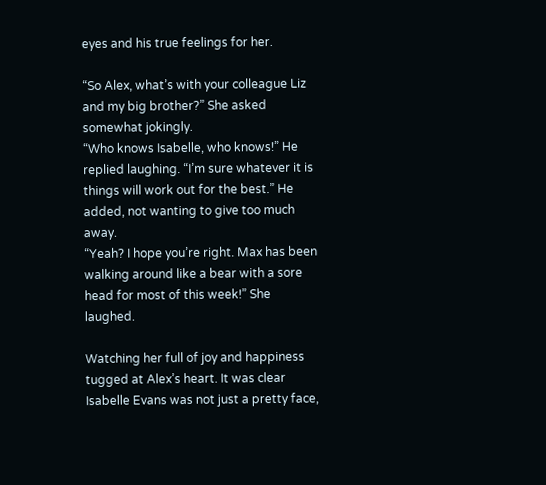eyes and his true feelings for her.

“So Alex, what’s with your colleague Liz and my big brother?” She asked somewhat jokingly.
“Who knows Isabelle, who knows!” He replied laughing. “I’m sure whatever it is things will work out for the best.” He added, not wanting to give too much away.
“Yeah? I hope you’re right. Max has been walking around like a bear with a sore head for most of this week!” She laughed.

Watching her full of joy and happiness tugged at Alex’s heart. It was clear Isabelle Evans was not just a pretty face,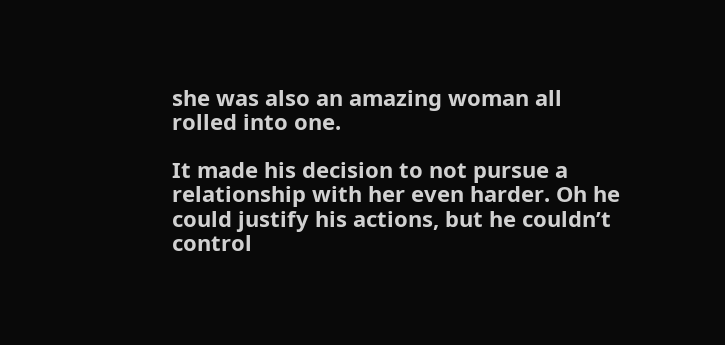she was also an amazing woman all rolled into one.

It made his decision to not pursue a relationship with her even harder. Oh he could justify his actions, but he couldn’t control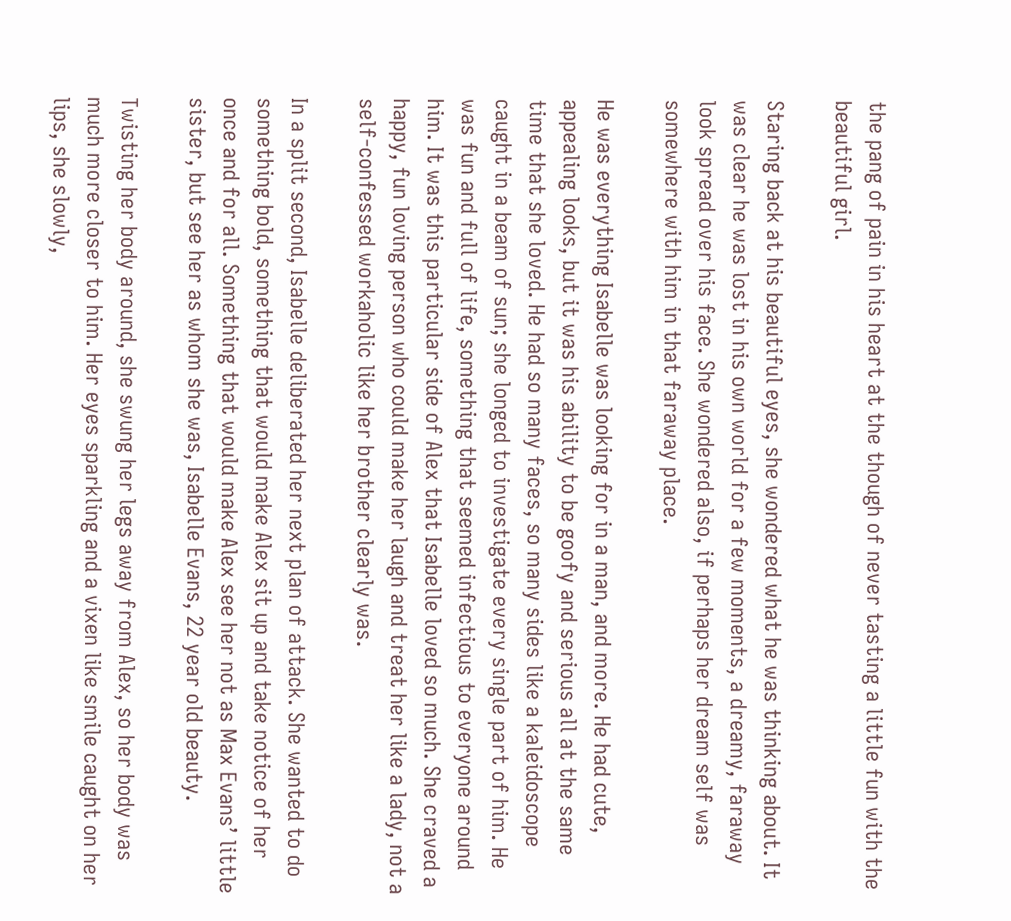the pang of pain in his heart at the though of never tasting a little fun with the beautiful girl.

Staring back at his beautiful eyes, she wondered what he was thinking about. It was clear he was lost in his own world for a few moments, a dreamy, faraway look spread over his face. She wondered also, if perhaps her dream self was somewhere with him in that faraway place.

He was everything Isabelle was looking for in a man, and more. He had cute, appealing looks, but it was his ability to be goofy and serious all at the same time that she loved. He had so many faces, so many sides like a kaleidoscope caught in a beam of sun; she longed to investigate every single part of him. He was fun and full of life, something that seemed infectious to everyone around him. It was this particular side of Alex that Isabelle loved so much. She craved a happy, fun loving person who could make her laugh and treat her like a lady, not a self-confessed workaholic like her brother clearly was.

In a split second, Isabelle deliberated her next plan of attack. She wanted to do something bold, something that would make Alex sit up and take notice of her once and for all. Something that would make Alex see her not as Max Evans’ little sister, but see her as whom she was, Isabelle Evans, 22 year old beauty.

Twisting her body around, she swung her legs away from Alex, so her body was much more closer to him. Her eyes sparkling and a vixen like smile caught on her lips, she slowly,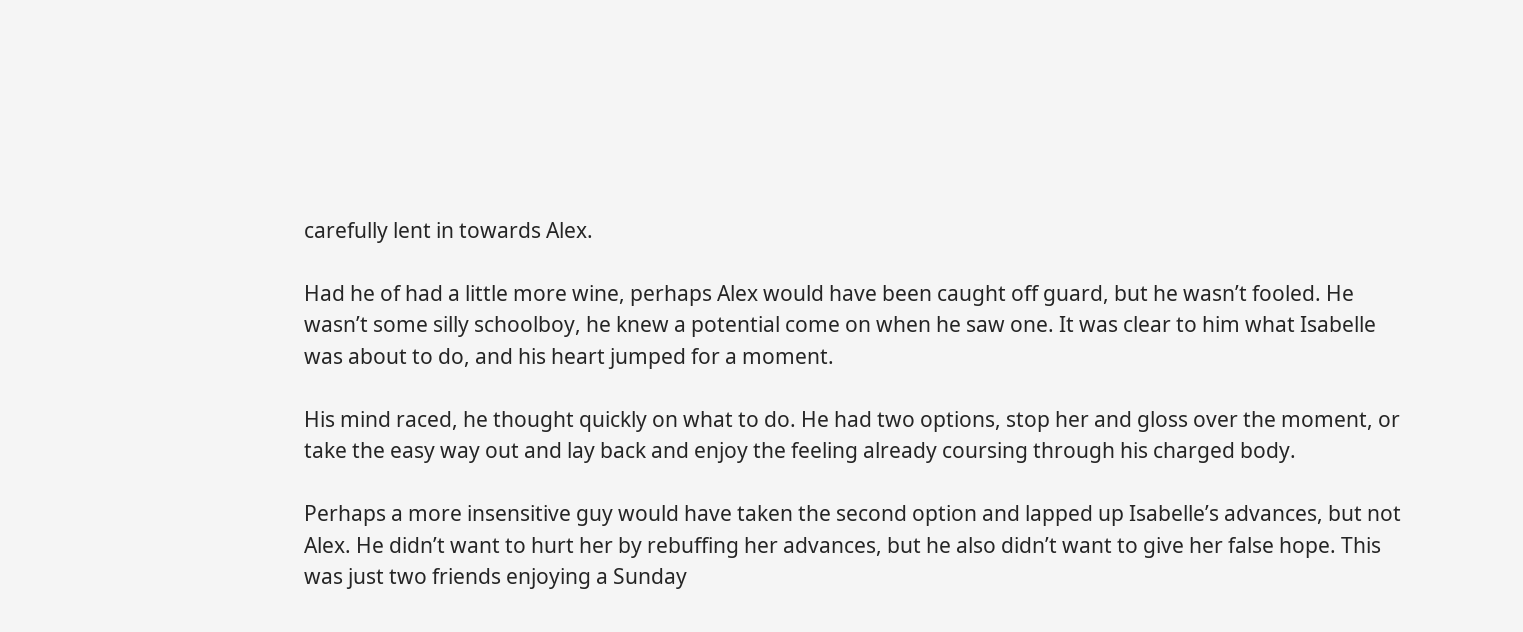carefully lent in towards Alex.

Had he of had a little more wine, perhaps Alex would have been caught off guard, but he wasn’t fooled. He wasn’t some silly schoolboy, he knew a potential come on when he saw one. It was clear to him what Isabelle was about to do, and his heart jumped for a moment.

His mind raced, he thought quickly on what to do. He had two options, stop her and gloss over the moment, or take the easy way out and lay back and enjoy the feeling already coursing through his charged body.

Perhaps a more insensitive guy would have taken the second option and lapped up Isabelle’s advances, but not Alex. He didn’t want to hurt her by rebuffing her advances, but he also didn’t want to give her false hope. This was just two friends enjoying a Sunday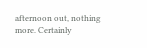afternoon out, nothing more. Certainly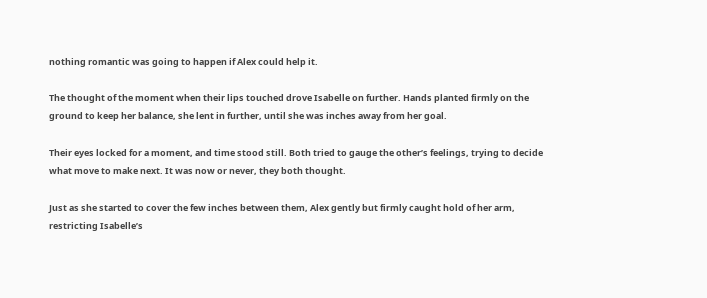nothing romantic was going to happen if Alex could help it.

The thought of the moment when their lips touched drove Isabelle on further. Hands planted firmly on the ground to keep her balance, she lent in further, until she was inches away from her goal.

Their eyes locked for a moment, and time stood still. Both tried to gauge the other’s feelings, trying to decide what move to make next. It was now or never, they both thought.

Just as she started to cover the few inches between them, Alex gently but firmly caught hold of her arm, restricting Isabelle’s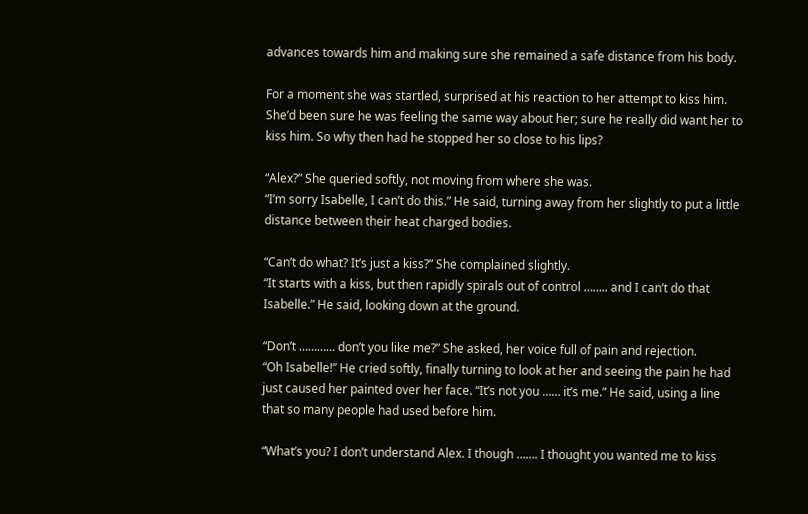advances towards him and making sure she remained a safe distance from his body.

For a moment she was startled, surprised at his reaction to her attempt to kiss him. She’d been sure he was feeling the same way about her; sure he really did want her to kiss him. So why then had he stopped her so close to his lips?

“Alex?” She queried softly, not moving from where she was.
“I’m sorry Isabelle, I can’t do this.” He said, turning away from her slightly to put a little distance between their heat charged bodies.

“Can’t do what? It’s just a kiss?” She complained slightly.
“It starts with a kiss, but then rapidly spirals out of control …….. and I can’t do that Isabelle.” He said, looking down at the ground.

“Don’t ………… don’t you like me?” She asked, her voice full of pain and rejection.
“Oh Isabelle!” He cried softly, finally turning to look at her and seeing the pain he had just caused her painted over her face. “It’s not you …… it’s me.” He said, using a line that so many people had used before him.

“What’s you? I don’t understand Alex. I though ……. I thought you wanted me to kiss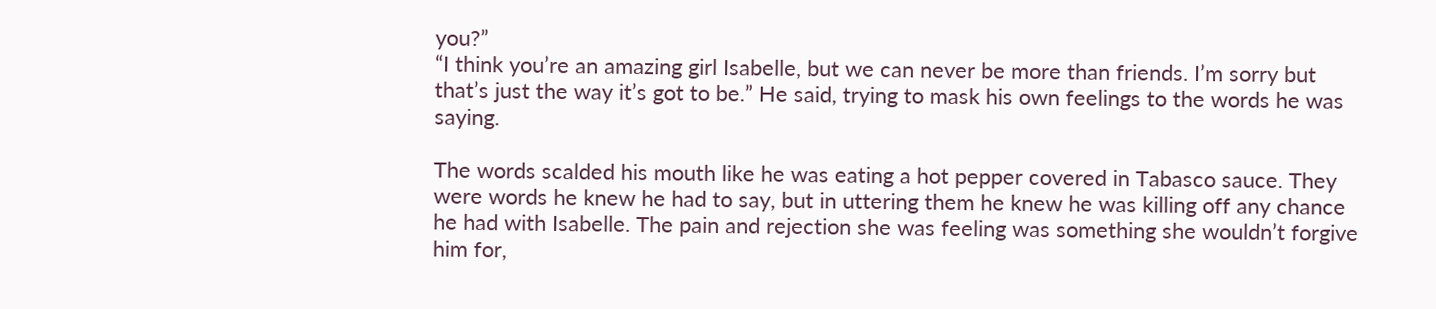you?”
“I think you’re an amazing girl Isabelle, but we can never be more than friends. I’m sorry but that’s just the way it’s got to be.” He said, trying to mask his own feelings to the words he was saying.

The words scalded his mouth like he was eating a hot pepper covered in Tabasco sauce. They were words he knew he had to say, but in uttering them he knew he was killing off any chance he had with Isabelle. The pain and rejection she was feeling was something she wouldn’t forgive him for,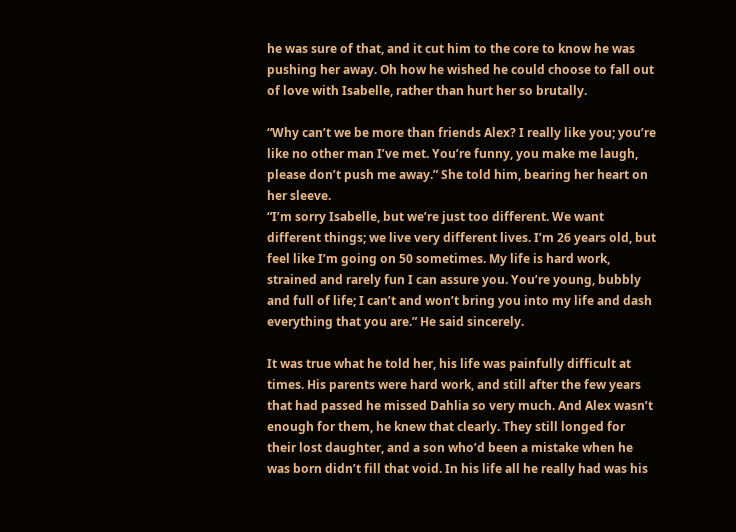he was sure of that, and it cut him to the core to know he was pushing her away. Oh how he wished he could choose to fall out of love with Isabelle, rather than hurt her so brutally.

“Why can’t we be more than friends Alex? I really like you; you’re like no other man I’ve met. You’re funny, you make me laugh, please don’t push me away.” She told him, bearing her heart on her sleeve.
“I’m sorry Isabelle, but we’re just too different. We want different things; we live very different lives. I’m 26 years old, but feel like I’m going on 50 sometimes. My life is hard work, strained and rarely fun I can assure you. You’re young, bubbly and full of life; I can’t and won’t bring you into my life and dash everything that you are.” He said sincerely.

It was true what he told her, his life was painfully difficult at times. His parents were hard work, and still after the few years that had passed he missed Dahlia so very much. And Alex wasn’t enough for them, he knew that clearly. They still longed for their lost daughter, and a son who’d been a mistake when he was born didn’t fill that void. In his life all he really had was his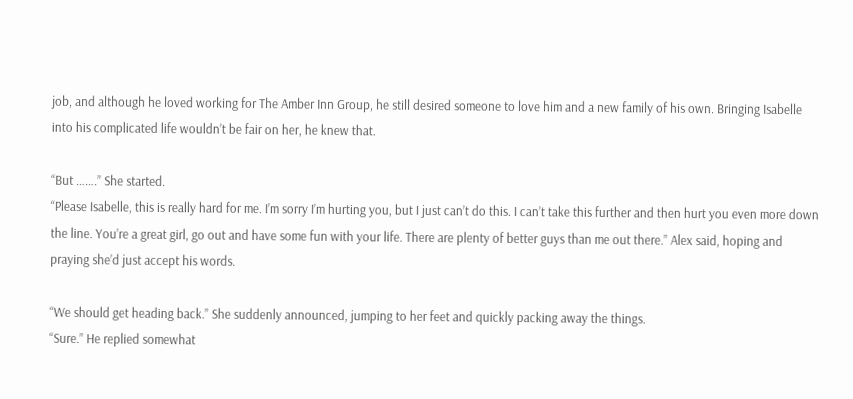job, and although he loved working for The Amber Inn Group, he still desired someone to love him and a new family of his own. Bringing Isabelle into his complicated life wouldn’t be fair on her, he knew that.

“But …….” She started.
“Please Isabelle, this is really hard for me. I’m sorry I’m hurting you, but I just can’t do this. I can’t take this further and then hurt you even more down the line. You’re a great girl, go out and have some fun with your life. There are plenty of better guys than me out there.” Alex said, hoping and praying she’d just accept his words.

“We should get heading back.” She suddenly announced, jumping to her feet and quickly packing away the things.
“Sure.” He replied somewhat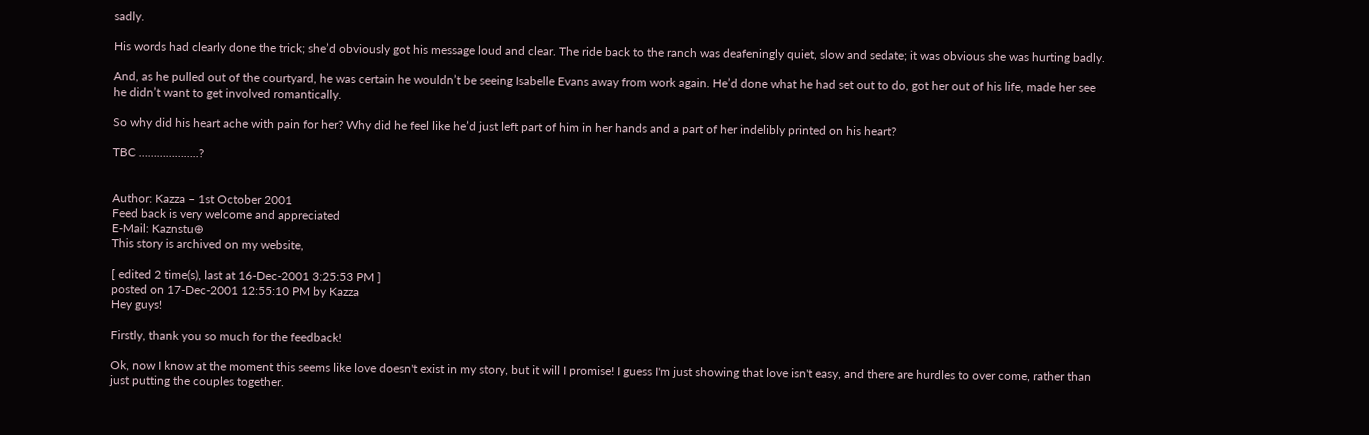sadly.

His words had clearly done the trick; she’d obviously got his message loud and clear. The ride back to the ranch was deafeningly quiet, slow and sedate; it was obvious she was hurting badly.

And, as he pulled out of the courtyard, he was certain he wouldn’t be seeing Isabelle Evans away from work again. He’d done what he had set out to do, got her out of his life, made her see he didn’t want to get involved romantically.

So why did his heart ache with pain for her? Why did he feel like he’d just left part of him in her hands and a part of her indelibly printed on his heart?

TBC ………………..?


Author: Kazza – 1st October 2001
Feed back is very welcome and appreciated
E-Mail: Kaznstu⊕
This story is archived on my website,

[ edited 2 time(s), last at 16-Dec-2001 3:25:53 PM ]
posted on 17-Dec-2001 12:55:10 PM by Kazza
Hey guys!

Firstly, thank you so much for the feedback!

Ok, now I know at the moment this seems like love doesn't exist in my story, but it will I promise! I guess I'm just showing that love isn't easy, and there are hurdles to over come, rather than just putting the couples together.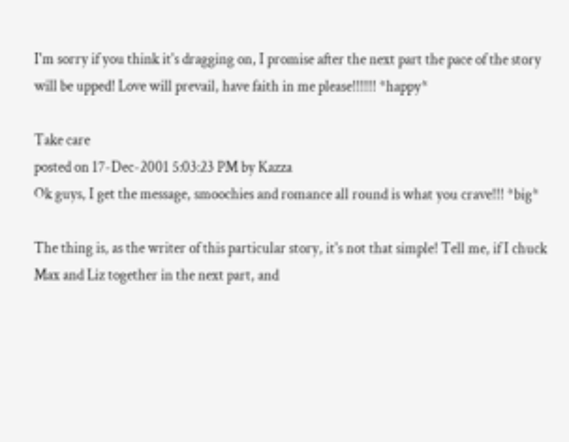I'm sorry if you think it's dragging on, I promise after the next part the pace of the story will be upped! Love will prevail, have faith in me please!!!!!! *happy*

Take care
posted on 17-Dec-2001 5:03:23 PM by Kazza
Ok guys, I get the message, smoochies and romance all round is what you crave!!! *big*

The thing is, as the writer of this particular story, it's not that simple! Tell me, if I chuck Max and Liz together in the next part, and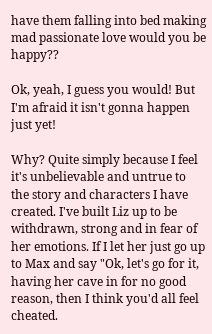have them falling into bed making mad passionate love would you be happy??

Ok, yeah, I guess you would! But I'm afraid it isn't gonna happen just yet!

Why? Quite simply because I feel it's unbelievable and untrue to the story and characters I have created. I've built Liz up to be withdrawn, strong and in fear of her emotions. If I let her just go up to Max and say "Ok, let's go for it, having her cave in for no good reason, then I think you'd all feel cheated.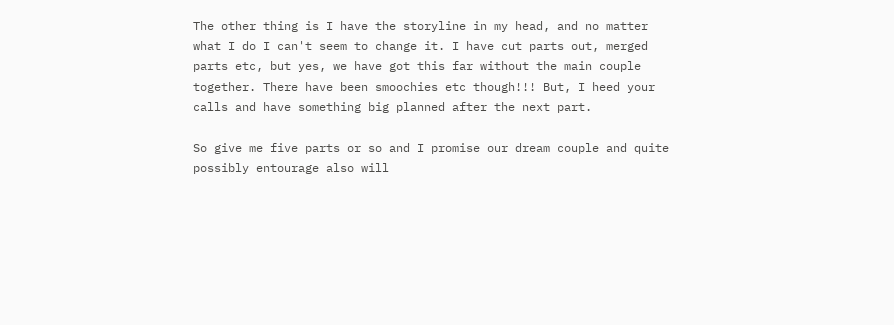The other thing is I have the storyline in my head, and no matter what I do I can't seem to change it. I have cut parts out, merged parts etc, but yes, we have got this far without the main couple together. There have been smoochies etc though!!! But, I heed your calls and have something big planned after the next part.

So give me five parts or so and I promise our dream couple and quite possibly entourage also will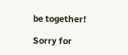be together!

Sorry for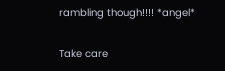rambling though!!!! *angel*

Take care